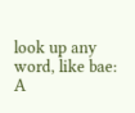look up any word, like bae:
A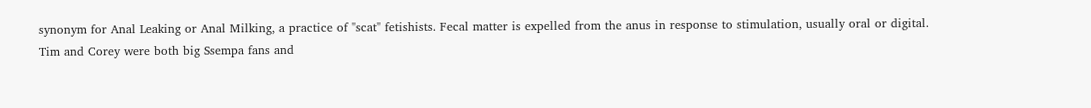synonym for Anal Leaking or Anal Milking, a practice of "scat" fetishists. Fecal matter is expelled from the anus in response to stimulation, usually oral or digital.
Tim and Corey were both big Ssempa fans and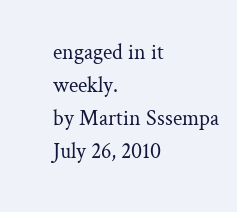engaged in it weekly.
by Martin Sssempa July 26, 2010